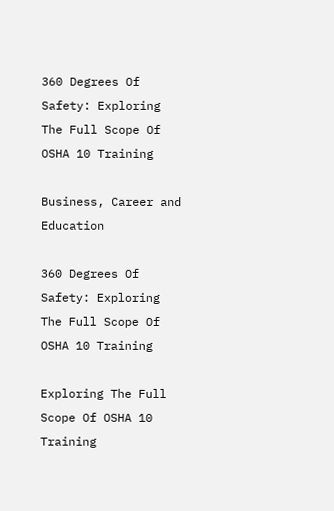360 Degrees Of Safety: Exploring The Full Scope Of OSHA 10 Training

Business, Career and Education

360 Degrees Of Safety: Exploring The Full Scope Of OSHA 10 Training

Exploring The Full Scope Of OSHA 10 Training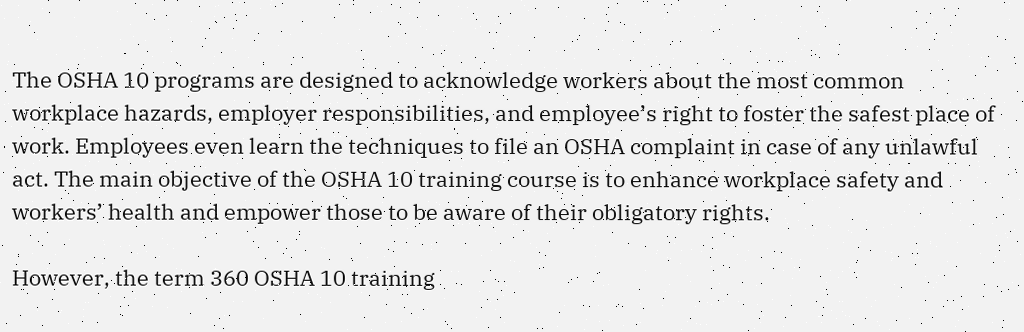The OSHA 10 programs are designed to acknowledge workers about the most common workplace hazards, employer responsibilities, and employee’s right to foster the safest place of work. Employees even learn the techniques to file an OSHA complaint in case of any unlawful act. The main objective of the OSHA 10 training course is to enhance workplace safety and workers’ health and empower those to be aware of their obligatory rights.

However, the term 360 OSHA 10 training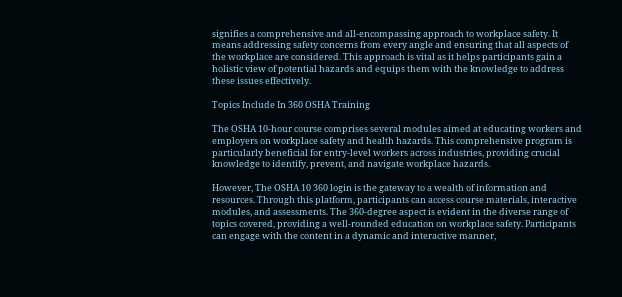signifies a comprehensive and all-encompassing approach to workplace safety. It means addressing safety concerns from every angle and ensuring that all aspects of the workplace are considered. This approach is vital as it helps participants gain a holistic view of potential hazards and equips them with the knowledge to address these issues effectively.

Topics Include In 360 OSHA Training

The OSHA 10-hour course comprises several modules aimed at educating workers and employers on workplace safety and health hazards. This comprehensive program is particularly beneficial for entry-level workers across industries, providing crucial knowledge to identify, prevent, and navigate workplace hazards.

However, The OSHA 10 360 login is the gateway to a wealth of information and resources. Through this platform, participants can access course materials, interactive modules, and assessments. The 360-degree aspect is evident in the diverse range of topics covered, providing a well-rounded education on workplace safety. Participants can engage with the content in a dynamic and interactive manner,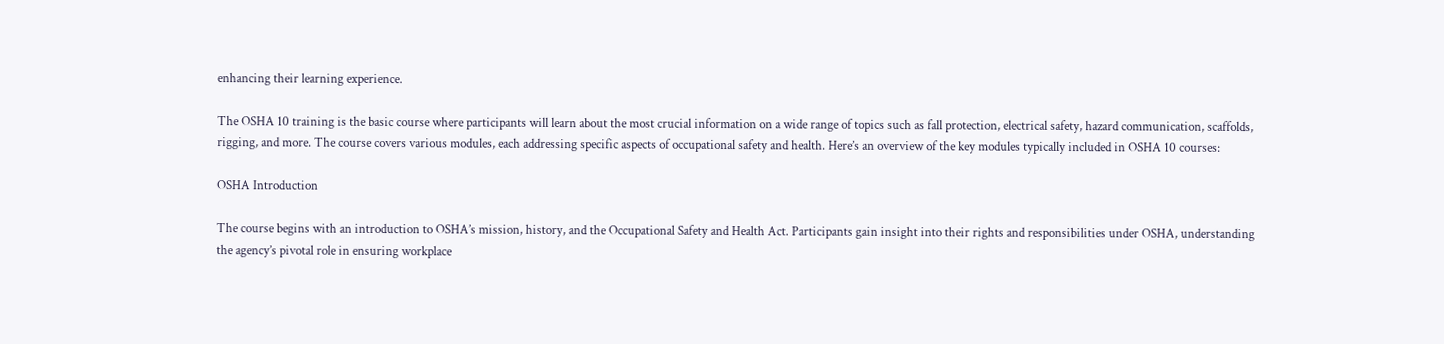enhancing their learning experience.

The OSHA 10 training is the basic course where participants will learn about the most crucial information on a wide range of topics such as fall protection, electrical safety, hazard communication, scaffolds, rigging, and more. The course covers various modules, each addressing specific aspects of occupational safety and health. Here’s an overview of the key modules typically included in OSHA 10 courses:

OSHA Introduction

The course begins with an introduction to OSHA’s mission, history, and the Occupational Safety and Health Act. Participants gain insight into their rights and responsibilities under OSHA, understanding the agency’s pivotal role in ensuring workplace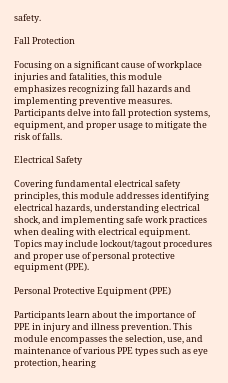safety.

Fall Protection

Focusing on a significant cause of workplace injuries and fatalities, this module emphasizes recognizing fall hazards and implementing preventive measures. Participants delve into fall protection systems, equipment, and proper usage to mitigate the risk of falls.

Electrical Safety

Covering fundamental electrical safety principles, this module addresses identifying electrical hazards, understanding electrical shock, and implementing safe work practices when dealing with electrical equipment. Topics may include lockout/tagout procedures and proper use of personal protective equipment (PPE).

Personal Protective Equipment (PPE)

Participants learn about the importance of PPE in injury and illness prevention. This module encompasses the selection, use, and maintenance of various PPE types such as eye protection, hearing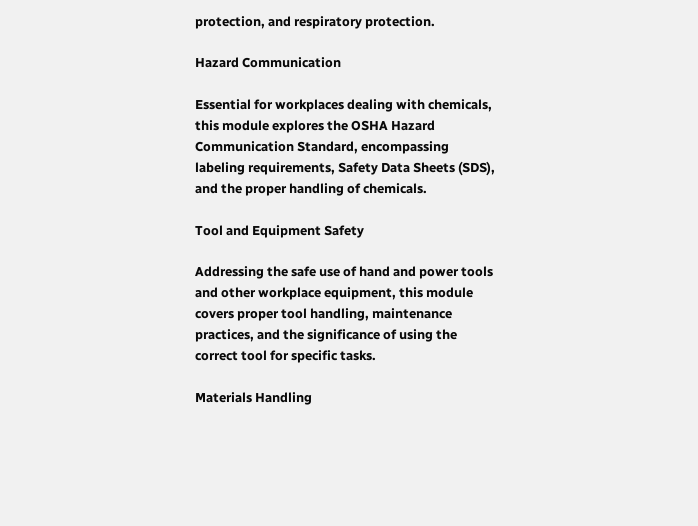protection, and respiratory protection.

Hazard Communication

Essential for workplaces dealing with chemicals, this module explores the OSHA Hazard Communication Standard, encompassing labeling requirements, Safety Data Sheets (SDS), and the proper handling of chemicals.

Tool and Equipment Safety

Addressing the safe use of hand and power tools and other workplace equipment, this module covers proper tool handling, maintenance practices, and the significance of using the correct tool for specific tasks.

Materials Handling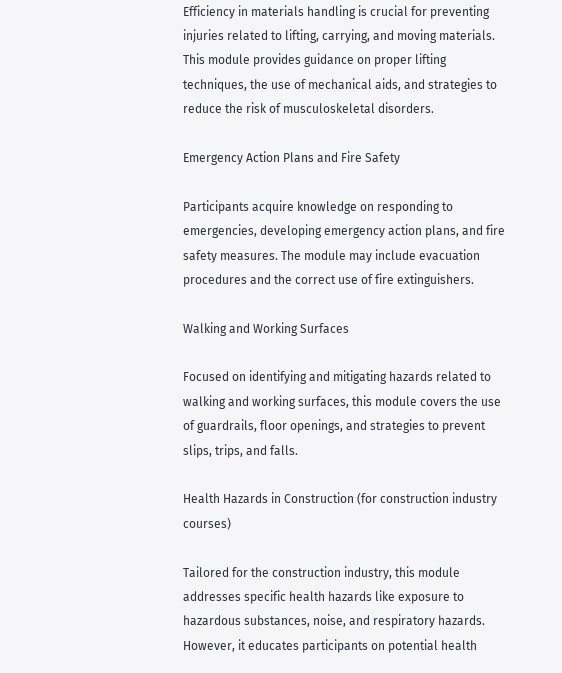Efficiency in materials handling is crucial for preventing injuries related to lifting, carrying, and moving materials. This module provides guidance on proper lifting techniques, the use of mechanical aids, and strategies to reduce the risk of musculoskeletal disorders.

Emergency Action Plans and Fire Safety

Participants acquire knowledge on responding to emergencies, developing emergency action plans, and fire safety measures. The module may include evacuation procedures and the correct use of fire extinguishers.

Walking and Working Surfaces

Focused on identifying and mitigating hazards related to walking and working surfaces, this module covers the use of guardrails, floor openings, and strategies to prevent slips, trips, and falls.

Health Hazards in Construction (for construction industry courses)

Tailored for the construction industry, this module addresses specific health hazards like exposure to hazardous substances, noise, and respiratory hazards.  However, it educates participants on potential health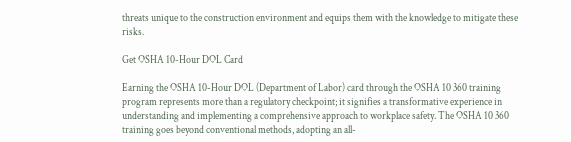threats unique to the construction environment and equips them with the knowledge to mitigate these risks.

Get OSHA 10-Hour DOL Card

Earning the OSHA 10-Hour DOL (Department of Labor) card through the OSHA 10 360 training program represents more than a regulatory checkpoint; it signifies a transformative experience in understanding and implementing a comprehensive approach to workplace safety. The OSHA 10 360 training goes beyond conventional methods, adopting an all-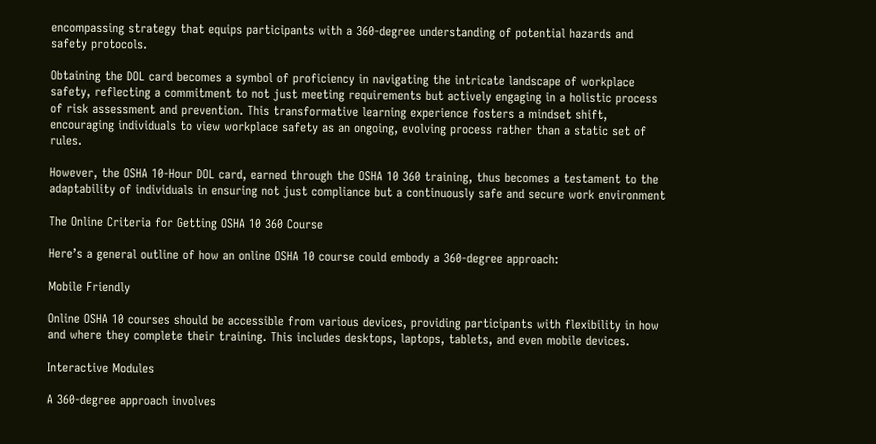encompassing strategy that equips participants with a 360-degree understanding of potential hazards and safety protocols.

Obtaining the DOL card becomes a symbol of proficiency in navigating the intricate landscape of workplace safety, reflecting a commitment to not just meeting requirements but actively engaging in a holistic process of risk assessment and prevention. This transformative learning experience fosters a mindset shift, encouraging individuals to view workplace safety as an ongoing, evolving process rather than a static set of rules.

However, the OSHA 10-Hour DOL card, earned through the OSHA 10 360 training, thus becomes a testament to the adaptability of individuals in ensuring not just compliance but a continuously safe and secure work environment

The Online Criteria for Getting OSHA 10 360 Course

Here’s a general outline of how an online OSHA 10 course could embody a 360-degree approach:

Mobile Friendly

Online OSHA 10 courses should be accessible from various devices, providing participants with flexibility in how and where they complete their training. This includes desktops, laptops, tablets, and even mobile devices.

Interactive Modules

A 360-degree approach involves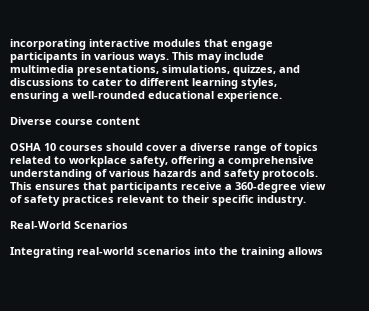incorporating interactive modules that engage participants in various ways. This may include multimedia presentations, simulations, quizzes, and discussions to cater to different learning styles, ensuring a well-rounded educational experience.

Diverse course content

OSHA 10 courses should cover a diverse range of topics related to workplace safety, offering a comprehensive understanding of various hazards and safety protocols. This ensures that participants receive a 360-degree view of safety practices relevant to their specific industry.

Real-World Scenarios

Integrating real-world scenarios into the training allows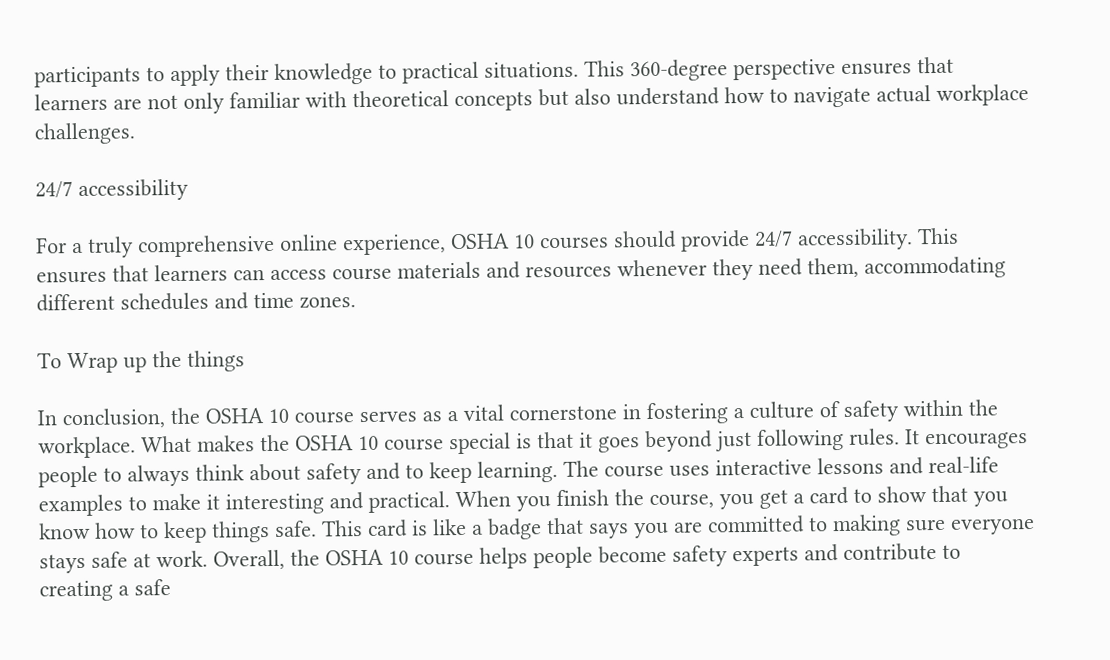participants to apply their knowledge to practical situations. This 360-degree perspective ensures that learners are not only familiar with theoretical concepts but also understand how to navigate actual workplace challenges.

24/7 accessibility

For a truly comprehensive online experience, OSHA 10 courses should provide 24/7 accessibility. This ensures that learners can access course materials and resources whenever they need them, accommodating different schedules and time zones.

To Wrap up the things

In conclusion, the OSHA 10 course serves as a vital cornerstone in fostering a culture of safety within the workplace. What makes the OSHA 10 course special is that it goes beyond just following rules. It encourages people to always think about safety and to keep learning. The course uses interactive lessons and real-life examples to make it interesting and practical. When you finish the course, you get a card to show that you know how to keep things safe. This card is like a badge that says you are committed to making sure everyone stays safe at work. Overall, the OSHA 10 course helps people become safety experts and contribute to creating a safe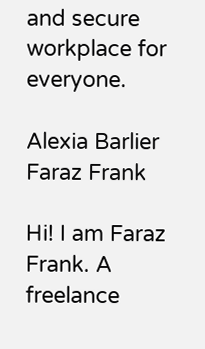and secure workplace for everyone.

Alexia Barlier
Faraz Frank

Hi! I am Faraz Frank. A freelance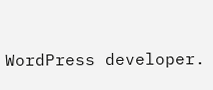WordPress developer.